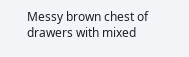Messy brown chest of drawers with mixed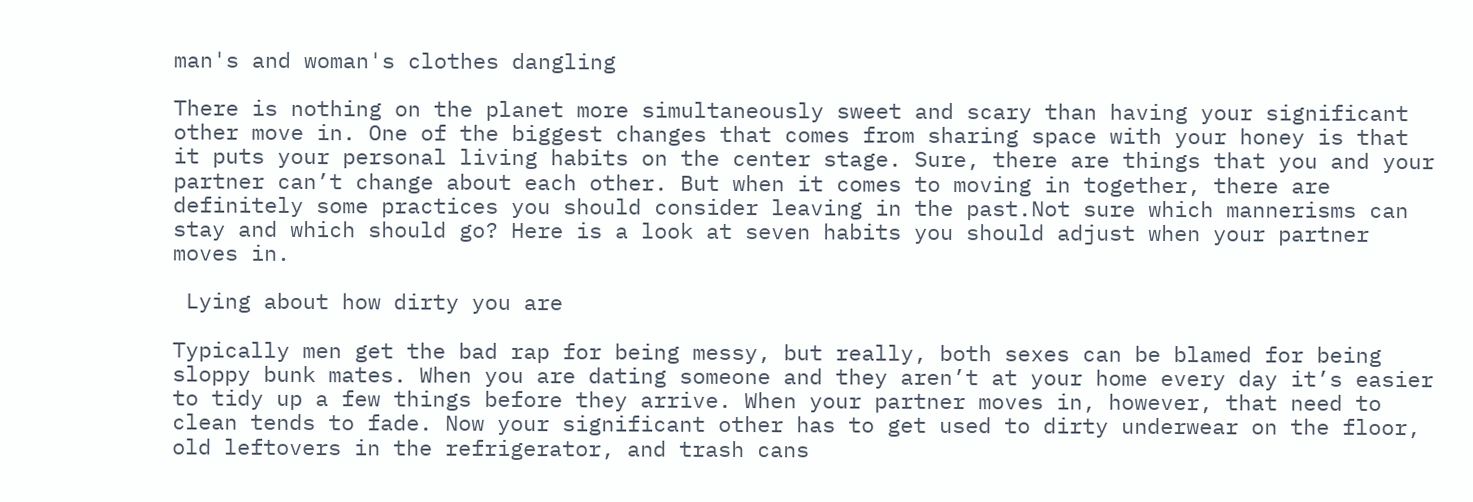man's and woman's clothes dangling

There is nothing on the planet more simultaneously sweet and scary than having your significant other move in. One of the biggest changes that comes from sharing space with your honey is that it puts your personal living habits on the center stage. Sure, there are things that you and your partner can’t change about each other. But when it comes to moving in together, there are definitely some practices you should consider leaving in the past.Not sure which mannerisms can stay and which should go? Here is a look at seven habits you should adjust when your partner moves in.

 Lying about how dirty you are

Typically men get the bad rap for being messy, but really, both sexes can be blamed for being sloppy bunk mates. When you are dating someone and they aren’t at your home every day it’s easier to tidy up a few things before they arrive. When your partner moves in, however, that need to clean tends to fade. Now your significant other has to get used to dirty underwear on the floor, old leftovers in the refrigerator, and trash cans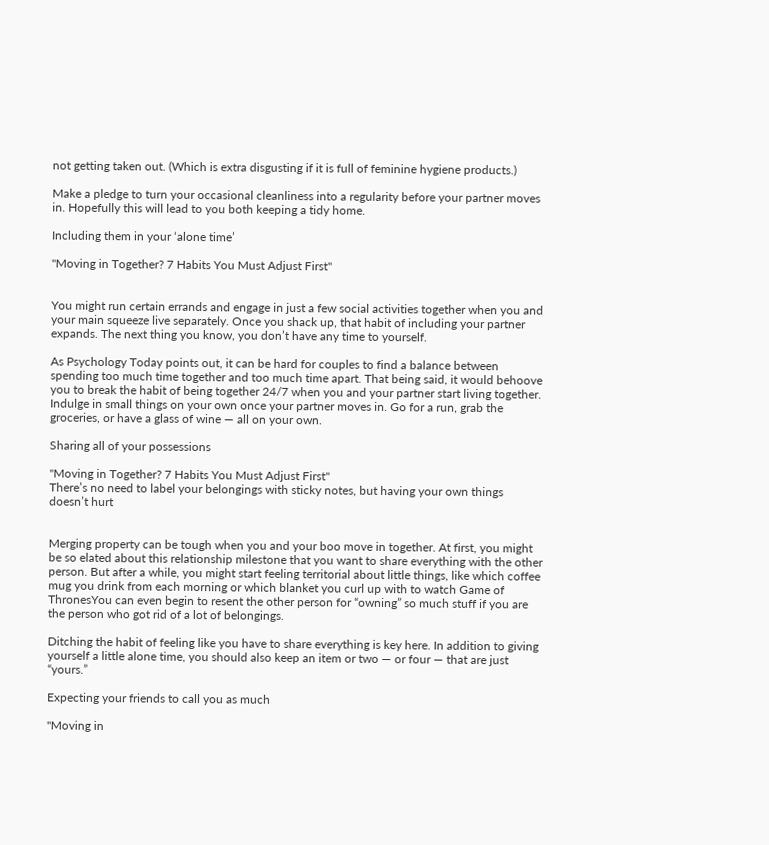not getting taken out. (Which is extra disgusting if it is full of feminine hygiene products.)

Make a pledge to turn your occasional cleanliness into a regularity before your partner moves in. Hopefully this will lead to you both keeping a tidy home.

Including them in your ‘alone time’

"Moving in Together? 7 Habits You Must Adjust First"


You might run certain errands and engage in just a few social activities together when you and your main squeeze live separately. Once you shack up, that habit of including your partner expands. The next thing you know, you don’t have any time to yourself.

As Psychology Today points out, it can be hard for couples to find a balance between spending too much time together and too much time apart. That being said, it would behoove you to break the habit of being together 24/7 when you and your partner start living together. Indulge in small things on your own once your partner moves in. Go for a run, grab the groceries, or have a glass of wine — all on your own.

Sharing all of your possessions

"Moving in Together? 7 Habits You Must Adjust First"
There’s no need to label your belongings with sticky notes, but having your own things doesn’t hurt


Merging property can be tough when you and your boo move in together. At first, you might be so elated about this relationship milestone that you want to share everything with the other person. But after a while, you might start feeling territorial about little things, like which coffee mug you drink from each morning or which blanket you curl up with to watch Game of ThronesYou can even begin to resent the other person for “owning” so much stuff if you are the person who got rid of a lot of belongings.

Ditching the habit of feeling like you have to share everything is key here. In addition to giving yourself a little alone time, you should also keep an item or two — or four — that are just “yours.”

Expecting your friends to call you as much

"Moving in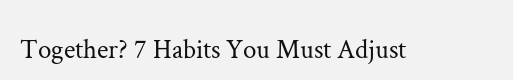Together? 7 Habits You Must Adjust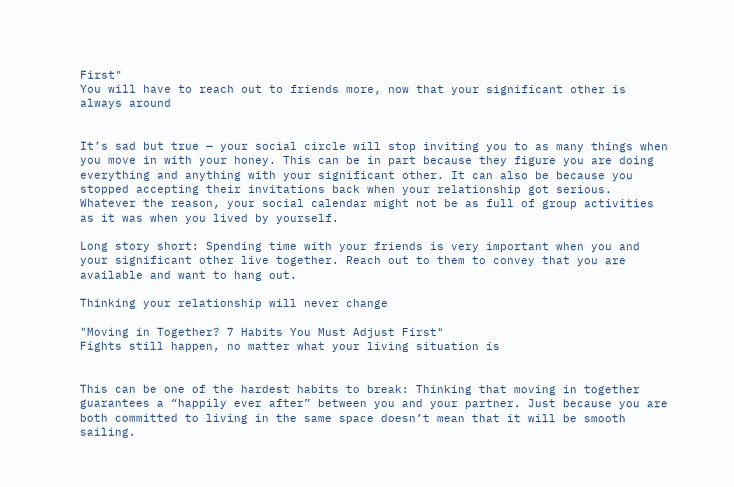First"
You will have to reach out to friends more, now that your significant other is always around


It’s sad but true — your social circle will stop inviting you to as many things when you move in with your honey. This can be in part because they figure you are doing everything and anything with your significant other. It can also be because you stopped accepting their invitations back when your relationship got serious. Whatever the reason, your social calendar might not be as full of group activities as it was when you lived by yourself.

Long story short: Spending time with your friends is very important when you and your significant other live together. Reach out to them to convey that you are available and want to hang out.

Thinking your relationship will never change

"Moving in Together? 7 Habits You Must Adjust First"
Fights still happen, no matter what your living situation is


This can be one of the hardest habits to break: Thinking that moving in together guarantees a “happily ever after” between you and your partner. Just because you are both committed to living in the same space doesn’t mean that it will be smooth sailing.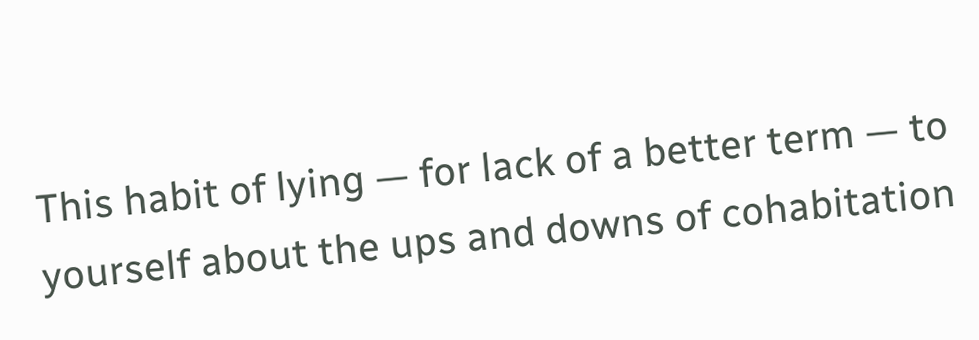This habit of lying — for lack of a better term — to yourself about the ups and downs of cohabitation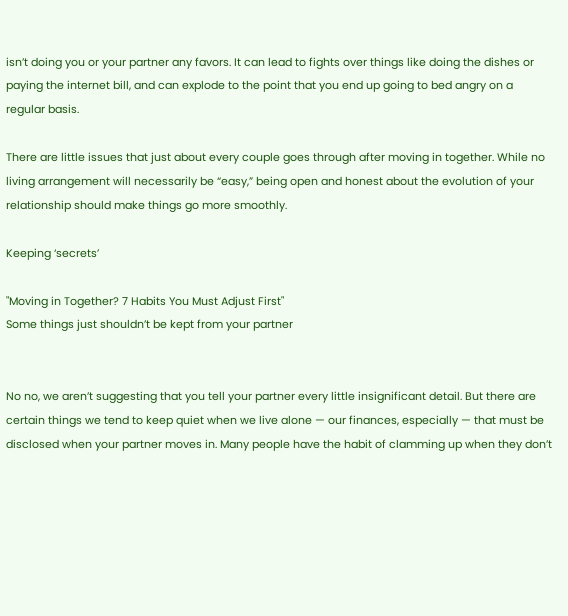isn’t doing you or your partner any favors. It can lead to fights over things like doing the dishes or paying the internet bill, and can explode to the point that you end up going to bed angry on a regular basis.

There are little issues that just about every couple goes through after moving in together. While no living arrangement will necessarily be “easy,” being open and honest about the evolution of your relationship should make things go more smoothly.

Keeping ‘secrets’

"Moving in Together? 7 Habits You Must Adjust First"
Some things just shouldn’t be kept from your partner


No no, we aren’t suggesting that you tell your partner every little insignificant detail. But there are certain things we tend to keep quiet when we live alone — our finances, especially — that must be disclosed when your partner moves in. Many people have the habit of clamming up when they don’t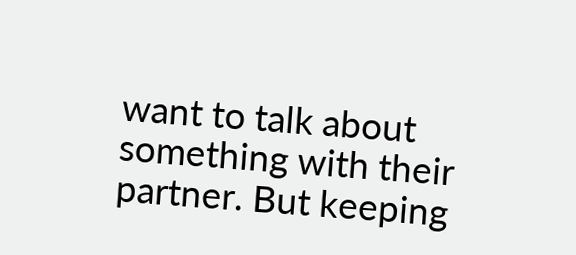want to talk about something with their partner. But keeping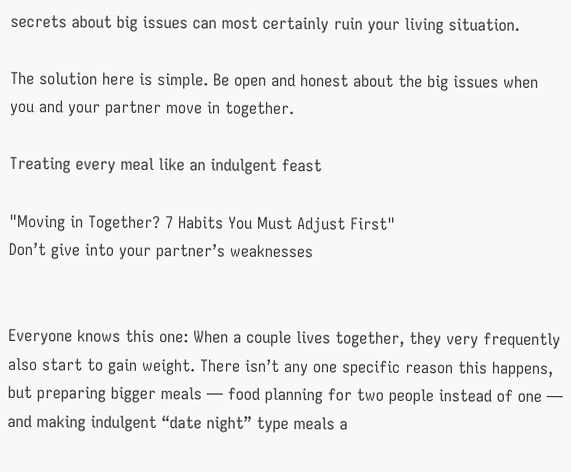secrets about big issues can most certainly ruin your living situation.

The solution here is simple. Be open and honest about the big issues when you and your partner move in together.

Treating every meal like an indulgent feast

"Moving in Together? 7 Habits You Must Adjust First"
Don’t give into your partner’s weaknesses


Everyone knows this one: When a couple lives together, they very frequently also start to gain weight. There isn’t any one specific reason this happens, but preparing bigger meals — food planning for two people instead of one — and making indulgent “date night” type meals a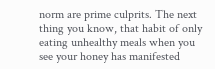norm are prime culprits. The next thing you know, that habit of only eating unhealthy meals when you see your honey has manifested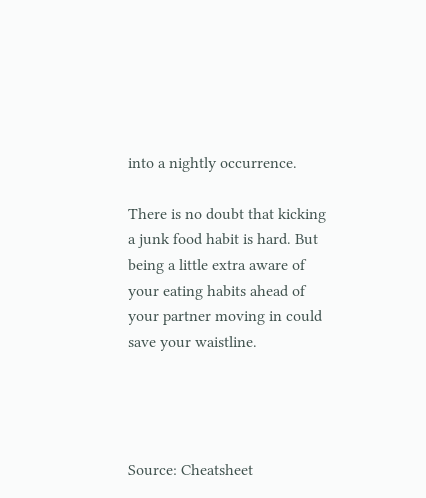into a nightly occurrence.

There is no doubt that kicking a junk food habit is hard. But being a little extra aware of your eating habits ahead of your partner moving in could save your waistline.




Source: Cheatsheet